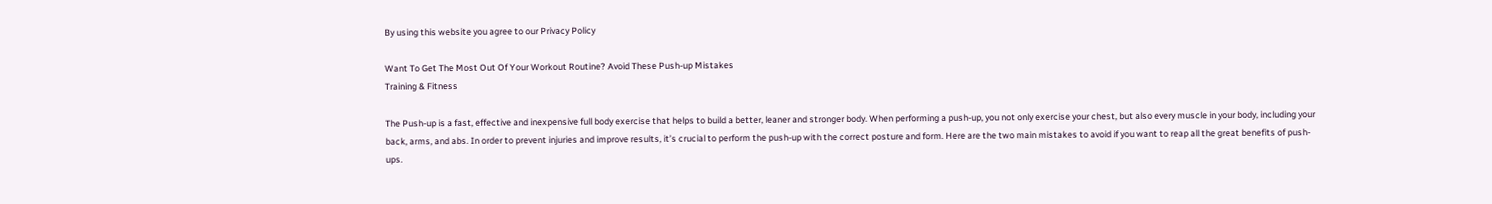By using this website you agree to our Privacy Policy

Want To Get The Most Out Of Your Workout Routine? Avoid These Push-up Mistakes
Training & Fitness

The Push-up is a fast, effective and inexpensive full body exercise that helps to build a better, leaner and stronger body. When performing a push-up, you not only exercise your chest, but also every muscle in your body, including your back, arms, and abs. In order to prevent injuries and improve results, it’s crucial to perform the push-up with the correct posture and form. Here are the two main mistakes to avoid if you want to reap all the great benefits of push-ups.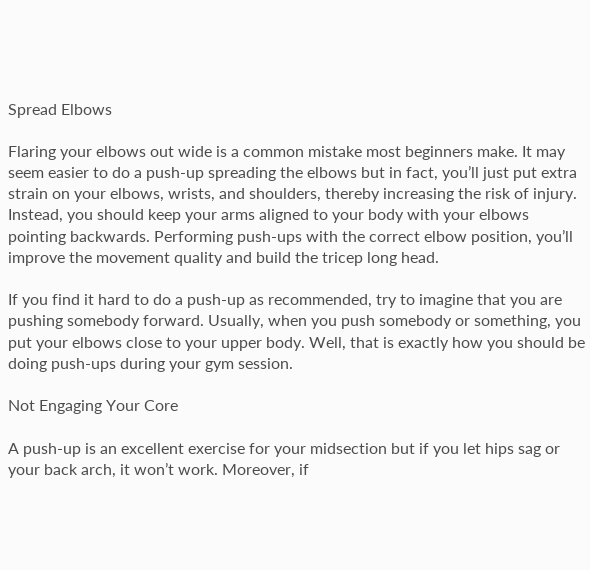Spread Elbows

Flaring your elbows out wide is a common mistake most beginners make. It may seem easier to do a push-up spreading the elbows but in fact, you’ll just put extra strain on your elbows, wrists, and shoulders, thereby increasing the risk of injury. Instead, you should keep your arms aligned to your body with your elbows pointing backwards. Performing push-ups with the correct elbow position, you’ll improve the movement quality and build the tricep long head.

If you find it hard to do a push-up as recommended, try to imagine that you are pushing somebody forward. Usually, when you push somebody or something, you put your elbows close to your upper body. Well, that is exactly how you should be doing push-ups during your gym session.

Not Engaging Your Core

A push-up is an excellent exercise for your midsection but if you let hips sag or your back arch, it won’t work. Moreover, if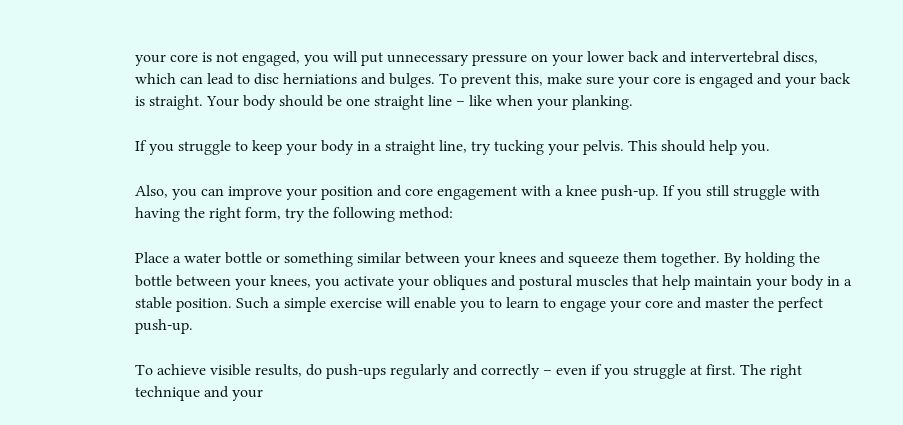your core is not engaged, you will put unnecessary pressure on your lower back and intervertebral discs, which can lead to disc herniations and bulges. To prevent this, make sure your core is engaged and your back is straight. Your body should be one straight line – like when your planking.

If you struggle to keep your body in a straight line, try tucking your pelvis. This should help you.

Also, you can improve your position and core engagement with a knee push-up. If you still struggle with having the right form, try the following method:

Place a water bottle or something similar between your knees and squeeze them together. By holding the bottle between your knees, you activate your obliques and postural muscles that help maintain your body in a stable position. Such a simple exercise will enable you to learn to engage your core and master the perfect push-up.

To achieve visible results, do push-ups regularly and correctly – even if you struggle at first. The right technique and your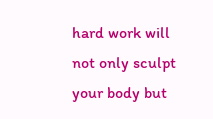hard work will not only sculpt your body but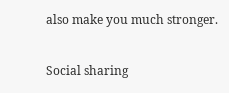also make you much stronger.

Social sharing